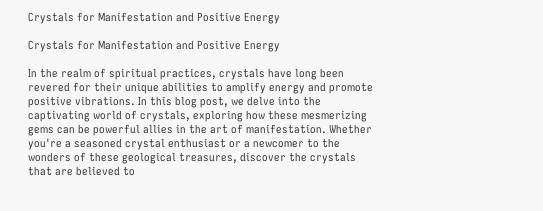Crystals for Manifestation and Positive Energy

Crystals for Manifestation and Positive Energy

In the realm of spiritual practices, crystals have long been revered for their unique abilities to amplify energy and promote positive vibrations. In this blog post, we delve into the captivating world of crystals, exploring how these mesmerizing gems can be powerful allies in the art of manifestation. Whether you're a seasoned crystal enthusiast or a newcomer to the wonders of these geological treasures, discover the crystals that are believed to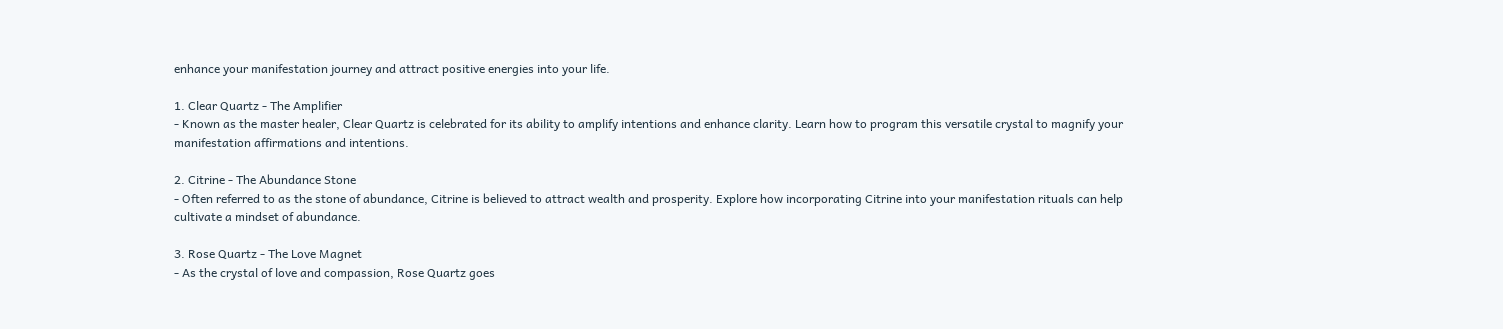enhance your manifestation journey and attract positive energies into your life.

1. Clear Quartz - The Amplifier
- Known as the master healer, Clear Quartz is celebrated for its ability to amplify intentions and enhance clarity. Learn how to program this versatile crystal to magnify your manifestation affirmations and intentions.

2. Citrine - The Abundance Stone
- Often referred to as the stone of abundance, Citrine is believed to attract wealth and prosperity. Explore how incorporating Citrine into your manifestation rituals can help cultivate a mindset of abundance.

3. Rose Quartz - The Love Magnet
- As the crystal of love and compassion, Rose Quartz goes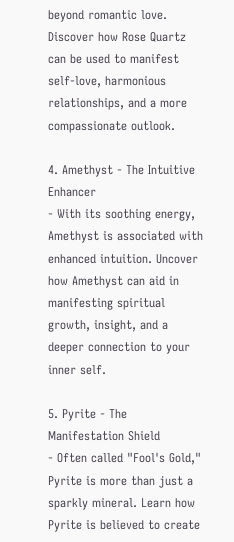beyond romantic love. Discover how Rose Quartz can be used to manifest self-love, harmonious relationships, and a more compassionate outlook.

4. Amethyst - The Intuitive Enhancer
- With its soothing energy, Amethyst is associated with enhanced intuition. Uncover how Amethyst can aid in manifesting spiritual growth, insight, and a deeper connection to your inner self.

5. Pyrite - The Manifestation Shield
- Often called "Fool's Gold," Pyrite is more than just a sparkly mineral. Learn how Pyrite is believed to create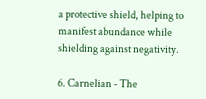a protective shield, helping to manifest abundance while shielding against negativity.

6. Carnelian - The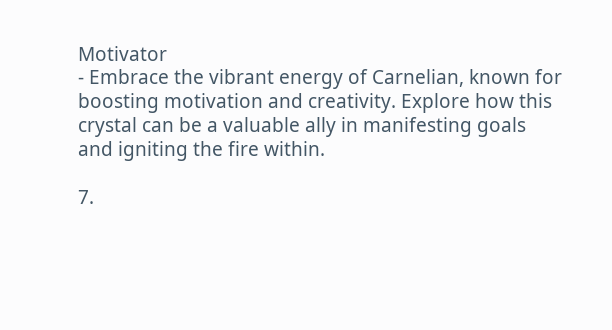Motivator
- Embrace the vibrant energy of Carnelian, known for boosting motivation and creativity. Explore how this crystal can be a valuable ally in manifesting goals and igniting the fire within.

7.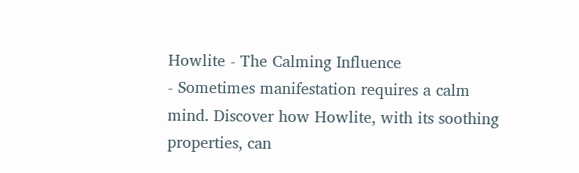Howlite - The Calming Influence
- Sometimes manifestation requires a calm mind. Discover how Howlite, with its soothing properties, can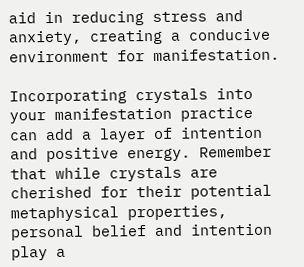aid in reducing stress and anxiety, creating a conducive environment for manifestation.

Incorporating crystals into your manifestation practice can add a layer of intention and positive energy. Remember that while crystals are cherished for their potential metaphysical properties, personal belief and intention play a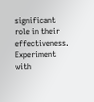significant role in their effectiveness. Experiment with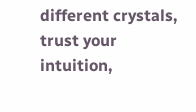different crystals, trust your intuition,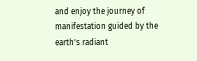and enjoy the journey of manifestation guided by the earth's radiant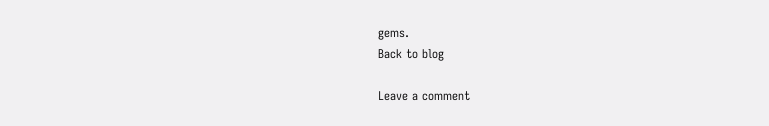gems.
Back to blog

Leave a comment